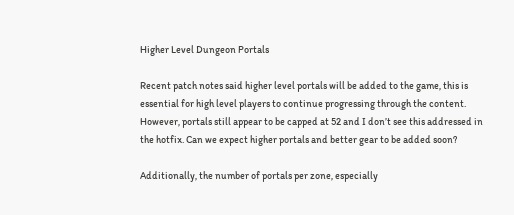Higher Level Dungeon Portals

Recent patch notes said higher level portals will be added to the game, this is essential for high level players to continue progressing through the content. However, portals still appear to be capped at 52 and I don’t see this addressed in the hotfix. Can we expect higher portals and better gear to be added soon?

Additionally, the number of portals per zone, especially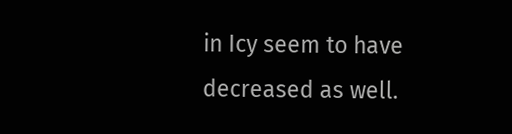in Icy seem to have decreased as well.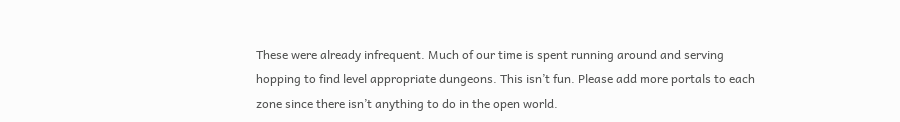These were already infrequent. Much of our time is spent running around and serving hopping to find level appropriate dungeons. This isn’t fun. Please add more portals to each zone since there isn’t anything to do in the open world.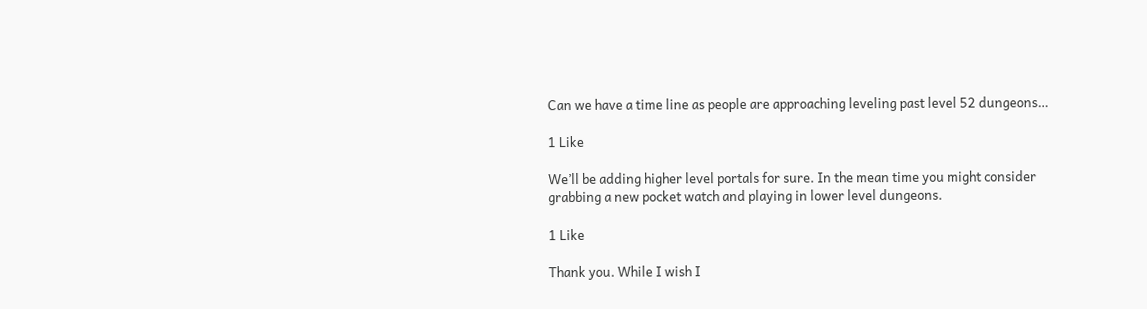Can we have a time line as people are approaching leveling past level 52 dungeons…

1 Like

We’ll be adding higher level portals for sure. In the mean time you might consider grabbing a new pocket watch and playing in lower level dungeons.

1 Like

Thank you. While I wish I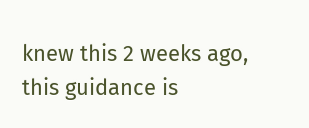knew this 2 weeks ago, this guidance is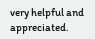very helpful and appreciated.